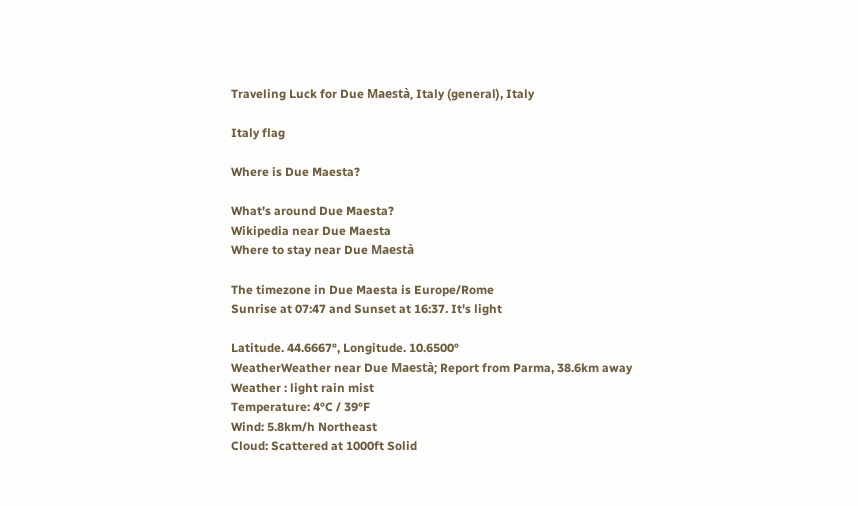Traveling Luck for Due Maestà, Italy (general), Italy

Italy flag

Where is Due Maesta?

What's around Due Maesta?
Wikipedia near Due Maesta
Where to stay near Due Maestà

The timezone in Due Maesta is Europe/Rome
Sunrise at 07:47 and Sunset at 16:37. It's light

Latitude. 44.6667°, Longitude. 10.6500°
WeatherWeather near Due Maestà; Report from Parma, 38.6km away
Weather : light rain mist
Temperature: 4°C / 39°F
Wind: 5.8km/h Northeast
Cloud: Scattered at 1000ft Solid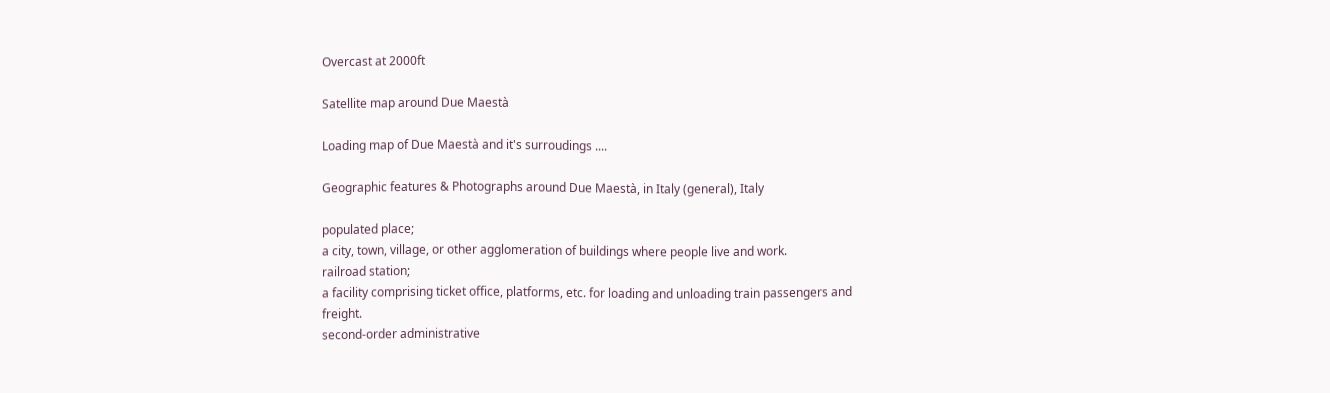Overcast at 2000ft

Satellite map around Due Maestà

Loading map of Due Maestà and it's surroudings ....

Geographic features & Photographs around Due Maestà, in Italy (general), Italy

populated place;
a city, town, village, or other agglomeration of buildings where people live and work.
railroad station;
a facility comprising ticket office, platforms, etc. for loading and unloading train passengers and freight.
second-order administrative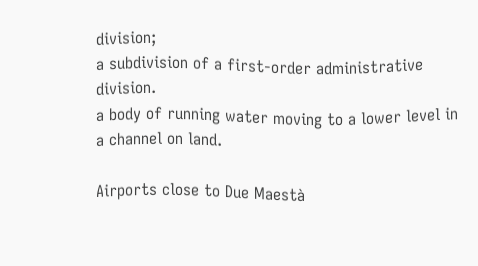division;
a subdivision of a first-order administrative division.
a body of running water moving to a lower level in a channel on land.

Airports close to Due Maestà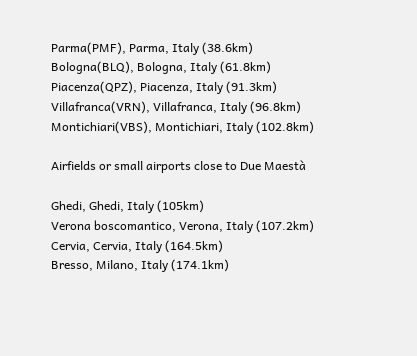Parma(PMF), Parma, Italy (38.6km)
Bologna(BLQ), Bologna, Italy (61.8km)
Piacenza(QPZ), Piacenza, Italy (91.3km)
Villafranca(VRN), Villafranca, Italy (96.8km)
Montichiari(VBS), Montichiari, Italy (102.8km)

Airfields or small airports close to Due Maestà

Ghedi, Ghedi, Italy (105km)
Verona boscomantico, Verona, Italy (107.2km)
Cervia, Cervia, Italy (164.5km)
Bresso, Milano, Italy (174.1km)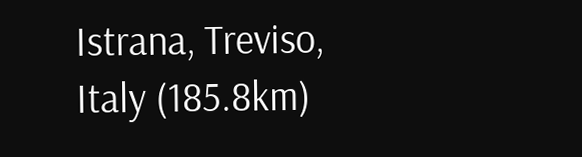Istrana, Treviso, Italy (185.8km)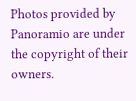Photos provided by Panoramio are under the copyright of their owners.